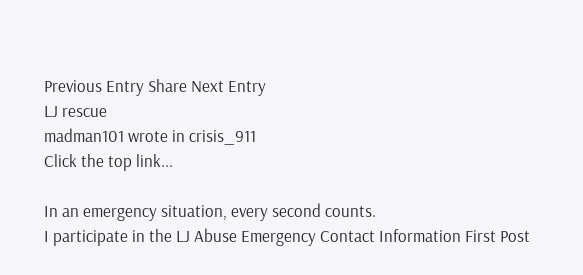Previous Entry Share Next Entry
LJ rescue
madman101 wrote in crisis_911
Click the top link...

In an emergency situation, every second counts.
I participate in the LJ Abuse Emergency Contact Information First Post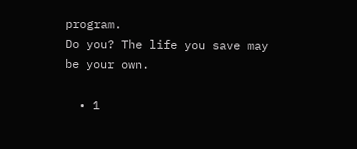program.
Do you? The life you save may be your own.

  • 1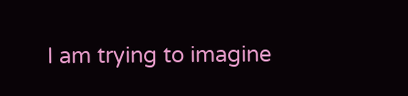I am trying to imagine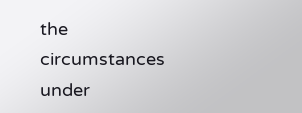the circumstances under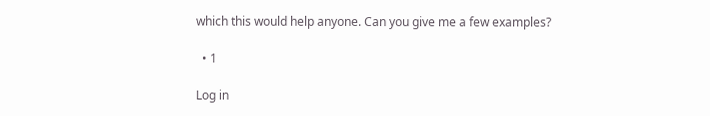which this would help anyone. Can you give me a few examples?

  • 1

Log in